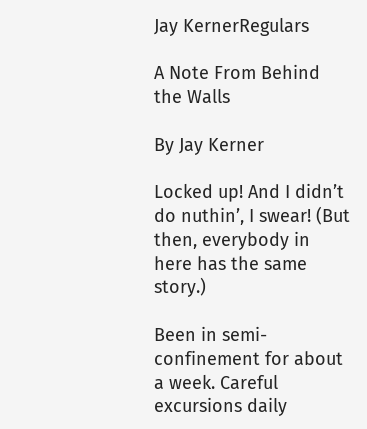Jay KernerRegulars

A Note From Behind the Walls

By Jay Kerner

Locked up! And I didn’t do nuthin’, I swear! (But then, everybody in here has the same story.)

Been in semi-confinement for about a week. Careful excursions daily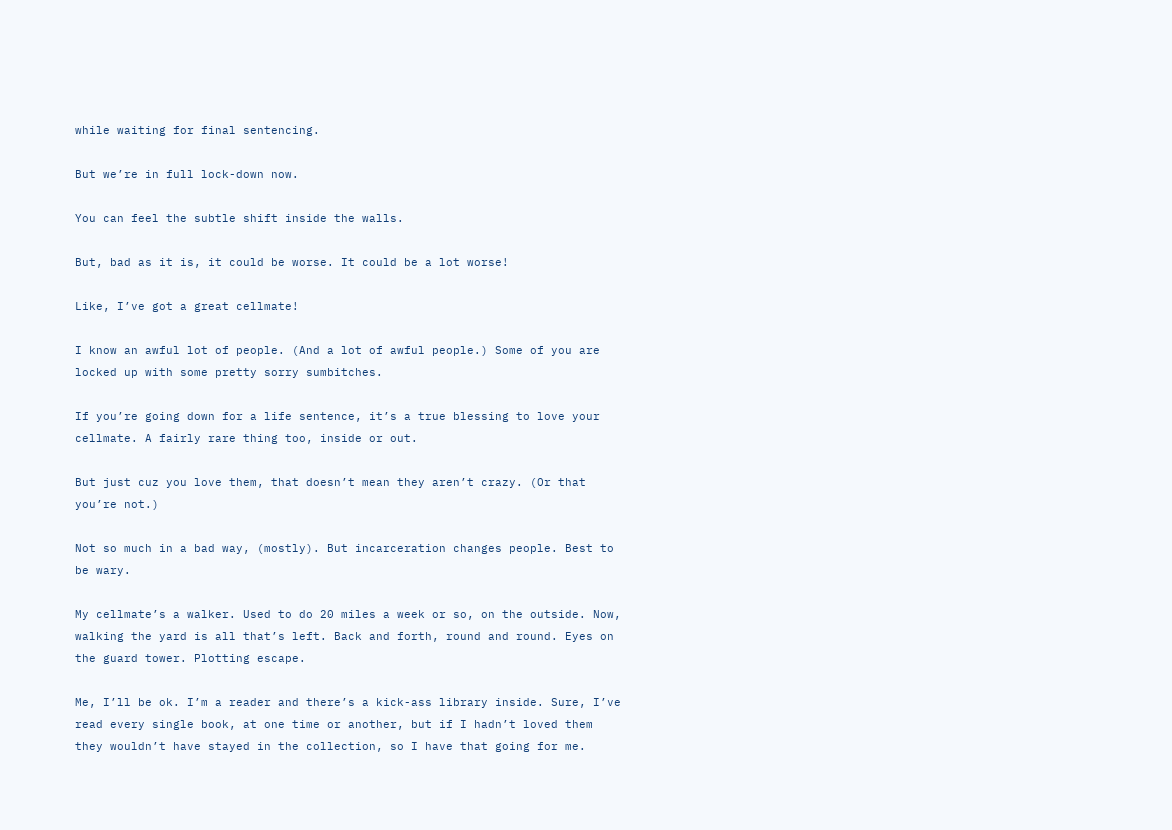while waiting for final sentencing.

But we’re in full lock-down now.

You can feel the subtle shift inside the walls.

But, bad as it is, it could be worse. It could be a lot worse!

Like, I’ve got a great cellmate!

I know an awful lot of people. (And a lot of awful people.) Some of you are locked up with some pretty sorry sumbitches.

If you’re going down for a life sentence, it’s a true blessing to love your cellmate. A fairly rare thing too, inside or out.

But just cuz you love them, that doesn’t mean they aren’t crazy. (Or that you’re not.)

Not so much in a bad way, (mostly). But incarceration changes people. Best to be wary.

My cellmate’s a walker. Used to do 20 miles a week or so, on the outside. Now, walking the yard is all that’s left. Back and forth, round and round. Eyes on the guard tower. Plotting escape.

Me, I’ll be ok. I’m a reader and there’s a kick-ass library inside. Sure, I’ve read every single book, at one time or another, but if I hadn’t loved them they wouldn’t have stayed in the collection, so I have that going for me.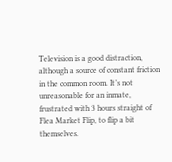Television is a good distraction, although a source of constant friction in the common room. It’s not unreasonable for an inmate, frustrated with 3 hours straight of Flea Market Flip, to flip a bit themselves.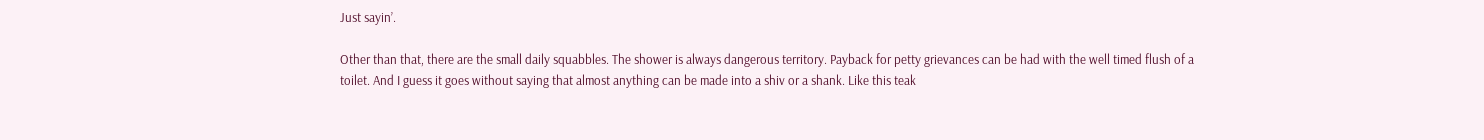Just sayin’.

Other than that, there are the small daily squabbles. The shower is always dangerous territory. Payback for petty grievances can be had with the well timed flush of a toilet. And I guess it goes without saying that almost anything can be made into a shiv or a shank. Like this teak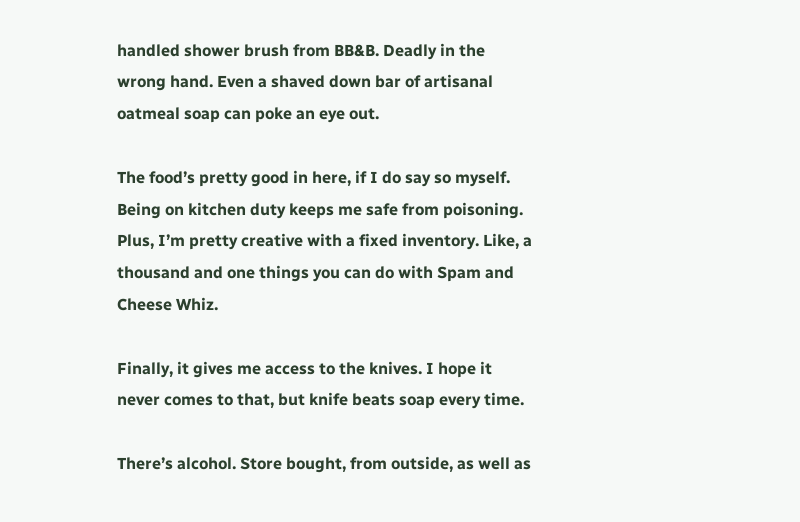handled shower brush from BB&B. Deadly in the wrong hand. Even a shaved down bar of artisanal oatmeal soap can poke an eye out.

The food’s pretty good in here, if I do say so myself. Being on kitchen duty keeps me safe from poisoning. Plus, I’m pretty creative with a fixed inventory. Like, a thousand and one things you can do with Spam and Cheese Whiz.

Finally, it gives me access to the knives. I hope it never comes to that, but knife beats soap every time.

There’s alcohol. Store bought, from outside, as well as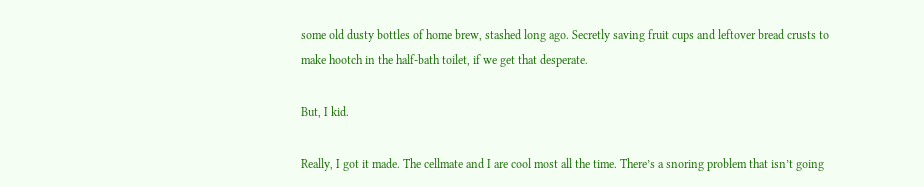some old dusty bottles of home brew, stashed long ago. Secretly saving fruit cups and leftover bread crusts to make hootch in the half-bath toilet, if we get that desperate.

But, I kid.

Really, I got it made. The cellmate and I are cool most all the time. There’s a snoring problem that isn’t going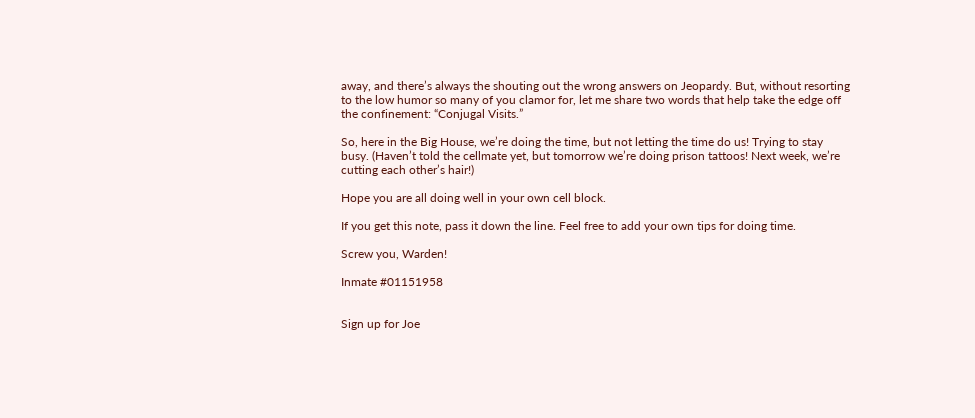away, and there’s always the shouting out the wrong answers on Jeopardy. But, without resorting to the low humor so many of you clamor for, let me share two words that help take the edge off the confinement: “Conjugal Visits.”

So, here in the Big House, we’re doing the time, but not letting the time do us! Trying to stay busy. (Haven’t told the cellmate yet, but tomorrow we’re doing prison tattoos! Next week, we’re cutting each other’s hair!)

Hope you are all doing well in your own cell block.

If you get this note, pass it down the line. Feel free to add your own tips for doing time.

Screw you, Warden!

Inmate #01151958


Sign up for Joe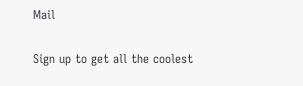Mail

Sign up to get all the coolest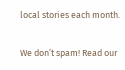local stories each month.

We don’t spam! Read our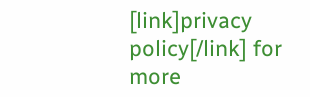[link]privacy policy[/link] for more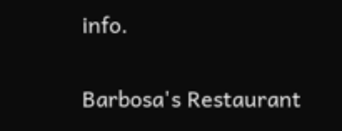info.

Barbosa's Restaurant